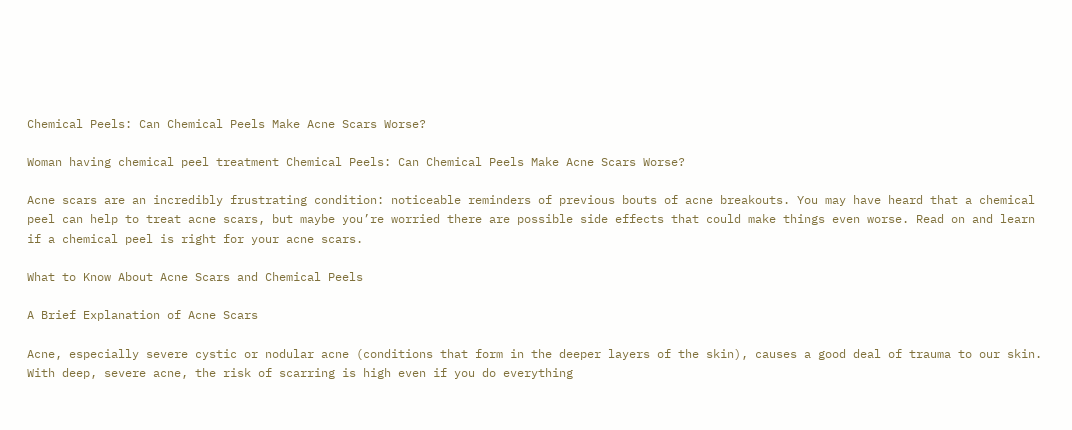Chemical Peels: Can Chemical Peels Make Acne Scars Worse?

Woman having chemical peel treatment Chemical Peels: Can Chemical Peels Make Acne Scars Worse?

Acne scars are an incredibly frustrating condition: noticeable reminders of previous bouts of acne breakouts. You may have heard that a chemical peel can help to treat acne scars, but maybe you’re worried there are possible side effects that could make things even worse. Read on and learn if a chemical peel is right for your acne scars.

What to Know About Acne Scars and Chemical Peels

A Brief Explanation of Acne Scars

Acne, especially severe cystic or nodular acne (conditions that form in the deeper layers of the skin), causes a good deal of trauma to our skin. With deep, severe acne, the risk of scarring is high even if you do everything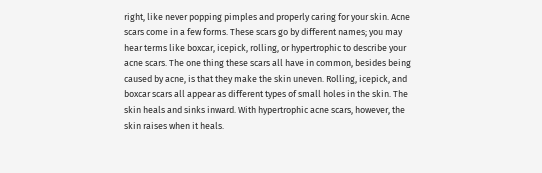right, like never popping pimples and properly caring for your skin. Acne scars come in a few forms. These scars go by different names; you may hear terms like boxcar, icepick, rolling, or hypertrophic to describe your acne scars. The one thing these scars all have in common, besides being caused by acne, is that they make the skin uneven. Rolling, icepick, and boxcar scars all appear as different types of small holes in the skin. The skin heals and sinks inward. With hypertrophic acne scars, however, the skin raises when it heals.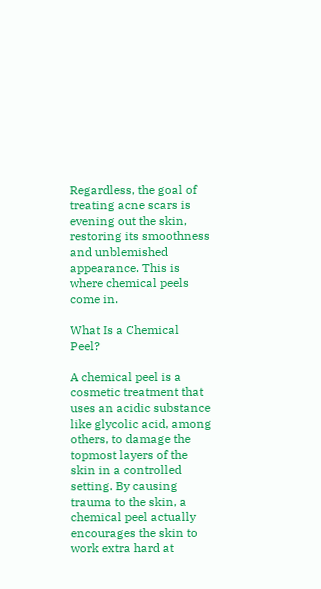Regardless, the goal of treating acne scars is evening out the skin, restoring its smoothness and unblemished appearance. This is where chemical peels come in.

What Is a Chemical Peel?

A chemical peel is a cosmetic treatment that uses an acidic substance like glycolic acid, among others, to damage the topmost layers of the skin in a controlled setting. By causing trauma to the skin, a chemical peel actually encourages the skin to work extra hard at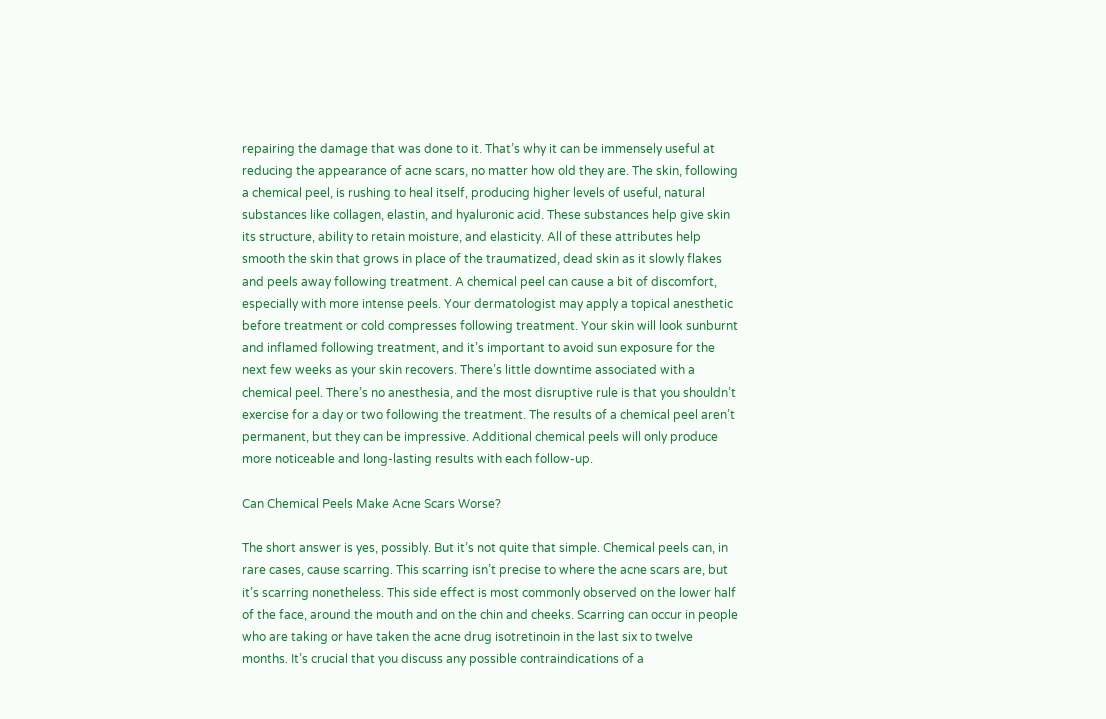repairing the damage that was done to it. That’s why it can be immensely useful at reducing the appearance of acne scars, no matter how old they are. The skin, following a chemical peel, is rushing to heal itself, producing higher levels of useful, natural substances like collagen, elastin, and hyaluronic acid. These substances help give skin its structure, ability to retain moisture, and elasticity. All of these attributes help smooth the skin that grows in place of the traumatized, dead skin as it slowly flakes and peels away following treatment. A chemical peel can cause a bit of discomfort, especially with more intense peels. Your dermatologist may apply a topical anesthetic before treatment or cold compresses following treatment. Your skin will look sunburnt and inflamed following treatment, and it’s important to avoid sun exposure for the next few weeks as your skin recovers. There’s little downtime associated with a chemical peel. There’s no anesthesia, and the most disruptive rule is that you shouldn’t exercise for a day or two following the treatment. The results of a chemical peel aren’t permanent, but they can be impressive. Additional chemical peels will only produce more noticeable and long-lasting results with each follow-up.

Can Chemical Peels Make Acne Scars Worse?

The short answer is yes, possibly. But it’s not quite that simple. Chemical peels can, in rare cases, cause scarring. This scarring isn’t precise to where the acne scars are, but it’s scarring nonetheless. This side effect is most commonly observed on the lower half of the face, around the mouth and on the chin and cheeks. Scarring can occur in people who are taking or have taken the acne drug isotretinoin in the last six to twelve months. It’s crucial that you discuss any possible contraindications of a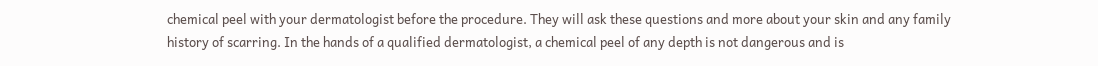chemical peel with your dermatologist before the procedure. They will ask these questions and more about your skin and any family history of scarring. In the hands of a qualified dermatologist, a chemical peel of any depth is not dangerous and is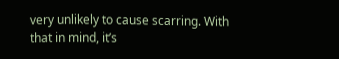very unlikely to cause scarring. With that in mind, it’s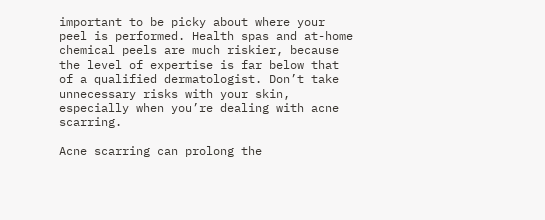important to be picky about where your peel is performed. Health spas and at-home chemical peels are much riskier, because the level of expertise is far below that of a qualified dermatologist. Don’t take unnecessary risks with your skin, especially when you’re dealing with acne scarring.

Acne scarring can prolong the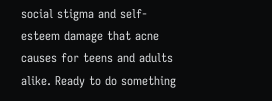social stigma and self-esteem damage that acne causes for teens and adults alike. Ready to do something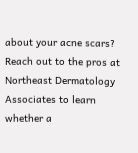about your acne scars? Reach out to the pros at Northeast Dermatology Associates to learn whether a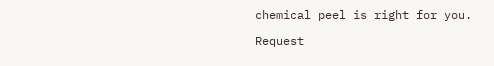chemical peel is right for you.

Request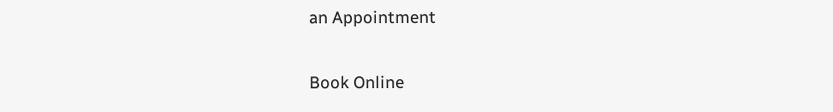an Appointment

Book Online